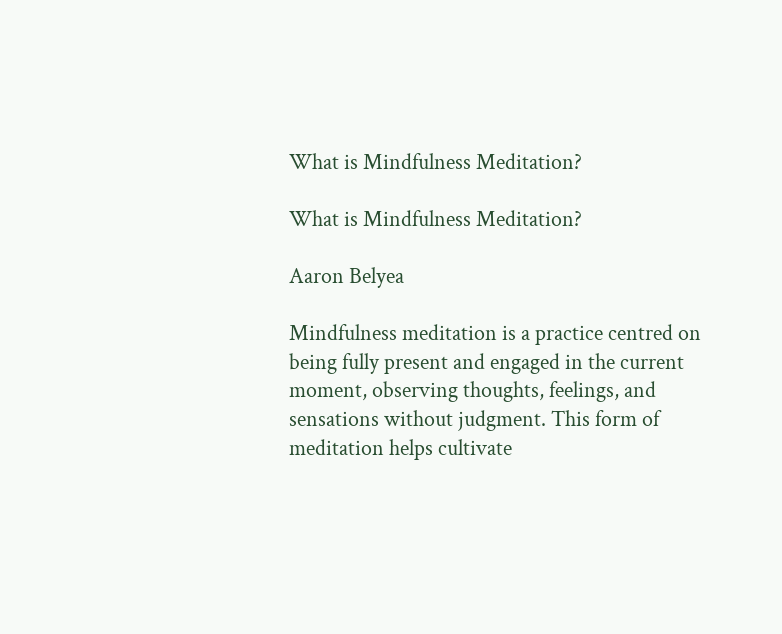What is Mindfulness Meditation?

What is Mindfulness Meditation?

Aaron Belyea

Mindfulness meditation is a practice centred on being fully present and engaged in the current moment, observing thoughts, feelings, and sensations without judgment. This form of meditation helps cultivate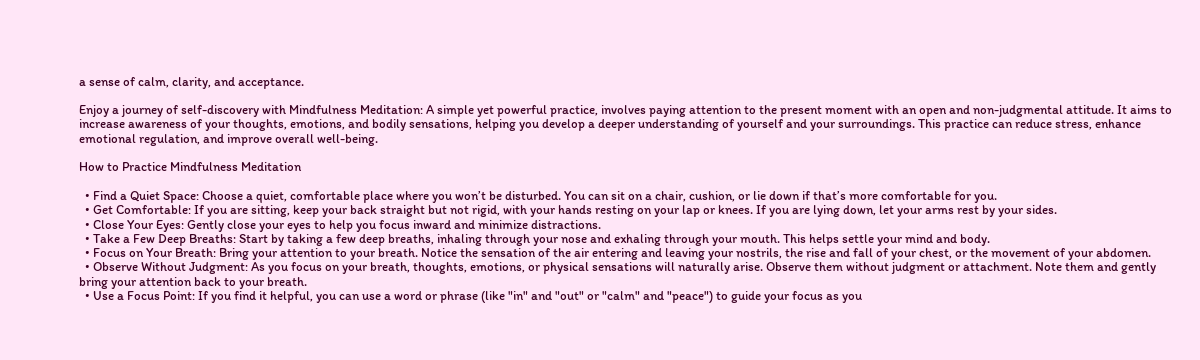a sense of calm, clarity, and acceptance.

Enjoy a journey of self-discovery with Mindfulness Meditation: A simple yet powerful practice, involves paying attention to the present moment with an open and non-judgmental attitude. It aims to increase awareness of your thoughts, emotions, and bodily sensations, helping you develop a deeper understanding of yourself and your surroundings. This practice can reduce stress, enhance emotional regulation, and improve overall well-being.

How to Practice Mindfulness Meditation

  • Find a Quiet Space: Choose a quiet, comfortable place where you won’t be disturbed. You can sit on a chair, cushion, or lie down if that’s more comfortable for you.
  • Get Comfortable: If you are sitting, keep your back straight but not rigid, with your hands resting on your lap or knees. If you are lying down, let your arms rest by your sides.
  • Close Your Eyes: Gently close your eyes to help you focus inward and minimize distractions.
  • Take a Few Deep Breaths: Start by taking a few deep breaths, inhaling through your nose and exhaling through your mouth. This helps settle your mind and body.
  • Focus on Your Breath: Bring your attention to your breath. Notice the sensation of the air entering and leaving your nostrils, the rise and fall of your chest, or the movement of your abdomen.
  • Observe Without Judgment: As you focus on your breath, thoughts, emotions, or physical sensations will naturally arise. Observe them without judgment or attachment. Note them and gently bring your attention back to your breath.
  • Use a Focus Point: If you find it helpful, you can use a word or phrase (like "in" and "out" or "calm" and "peace") to guide your focus as you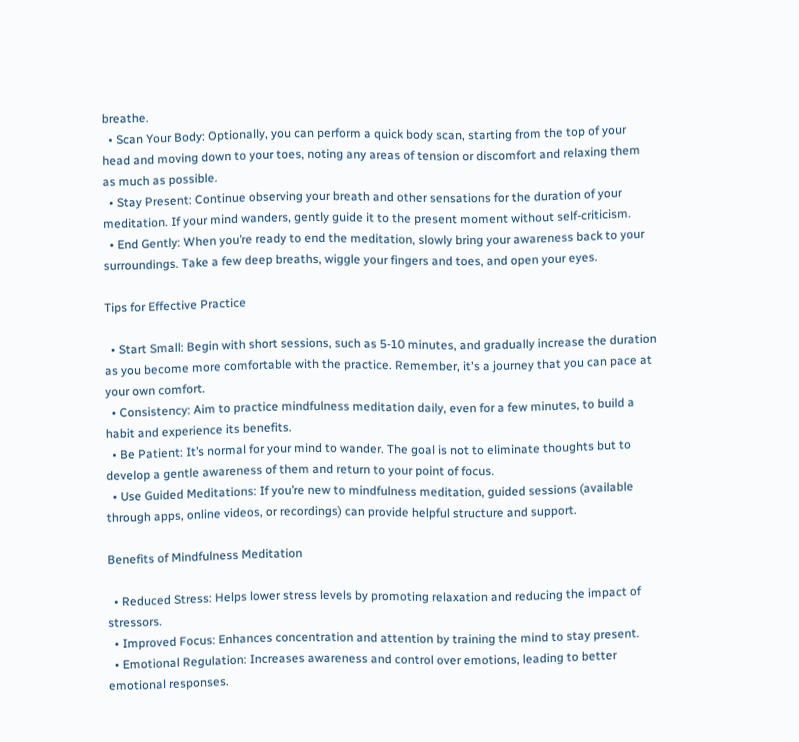breathe.
  • Scan Your Body: Optionally, you can perform a quick body scan, starting from the top of your head and moving down to your toes, noting any areas of tension or discomfort and relaxing them as much as possible.
  • Stay Present: Continue observing your breath and other sensations for the duration of your meditation. If your mind wanders, gently guide it to the present moment without self-criticism.
  • End Gently: When you’re ready to end the meditation, slowly bring your awareness back to your surroundings. Take a few deep breaths, wiggle your fingers and toes, and open your eyes.

Tips for Effective Practice

  • Start Small: Begin with short sessions, such as 5-10 minutes, and gradually increase the duration as you become more comfortable with the practice. Remember, it's a journey that you can pace at your own comfort.
  • Consistency: Aim to practice mindfulness meditation daily, even for a few minutes, to build a habit and experience its benefits.
  • Be Patient: It’s normal for your mind to wander. The goal is not to eliminate thoughts but to develop a gentle awareness of them and return to your point of focus.
  • Use Guided Meditations: If you’re new to mindfulness meditation, guided sessions (available through apps, online videos, or recordings) can provide helpful structure and support.

Benefits of Mindfulness Meditation

  • Reduced Stress: Helps lower stress levels by promoting relaxation and reducing the impact of stressors.
  • Improved Focus: Enhances concentration and attention by training the mind to stay present.
  • Emotional Regulation: Increases awareness and control over emotions, leading to better emotional responses.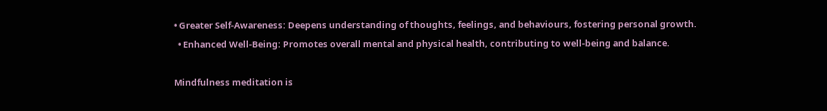• Greater Self-Awareness: Deepens understanding of thoughts, feelings, and behaviours, fostering personal growth.
  • Enhanced Well-Being: Promotes overall mental and physical health, contributing to well-being and balance.

Mindfulness meditation is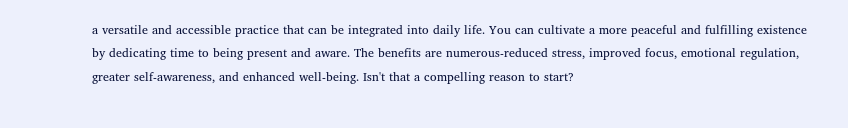a versatile and accessible practice that can be integrated into daily life. You can cultivate a more peaceful and fulfilling existence by dedicating time to being present and aware. The benefits are numerous-reduced stress, improved focus, emotional regulation, greater self-awareness, and enhanced well-being. Isn't that a compelling reason to start?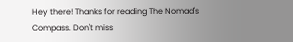Hey there! Thanks for reading The Nomad's Compass. Don't miss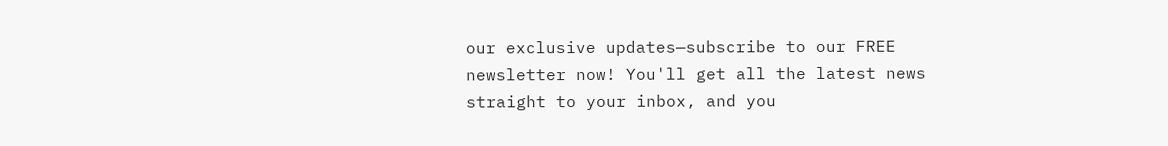our exclusive updates—subscribe to our FREE newsletter now! You'll get all the latest news straight to your inbox, and you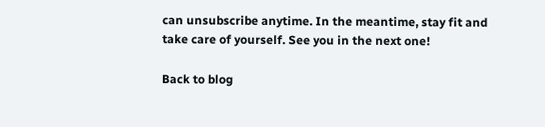can unsubscribe anytime. In the meantime, stay fit and take care of yourself. See you in the next one!

Back to blog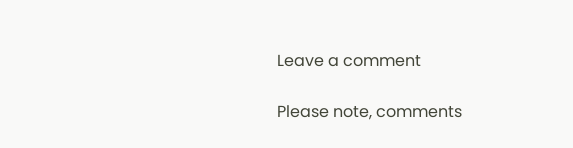Leave a comment

Please note, comments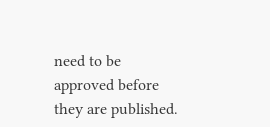need to be approved before they are published.